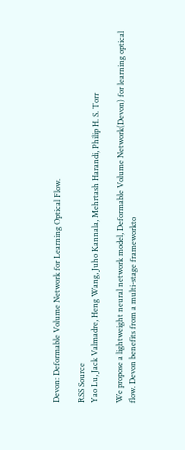Devon: Deformable Volume Network for Learning Optical Flow.

RSS Source
Yao Lu, Jack Valmadre, Heng Wang, Juho Kannala, Mehrtash Harandi, Philip H. S. Torr

We propose a lightweight neural network model, Deformable Volume Network(Devon) for learning optical flow. Devon benefits from a multi-stage frameworkto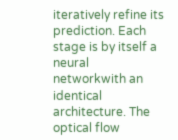iteratively refine its prediction. Each stage is by itself a neural networkwith an identical architecture. The optical flow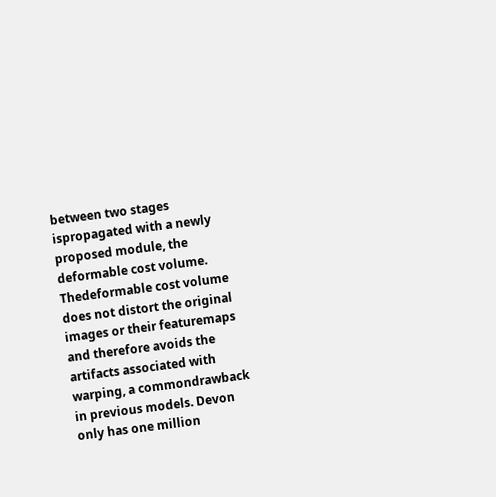between two stages ispropagated with a newly proposed module, the deformable cost volume. Thedeformable cost volume does not distort the original images or their featuremaps and therefore avoids the artifacts associated with warping, a commondrawback in previous models. Devon only has one million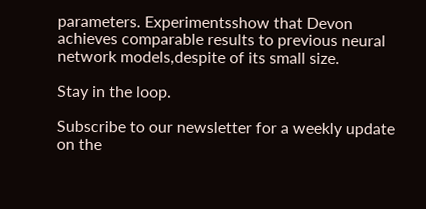parameters. Experimentsshow that Devon achieves comparable results to previous neural network models,despite of its small size.

Stay in the loop.

Subscribe to our newsletter for a weekly update on the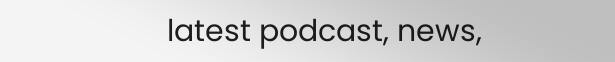latest podcast, news,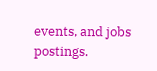events, and jobs postings.